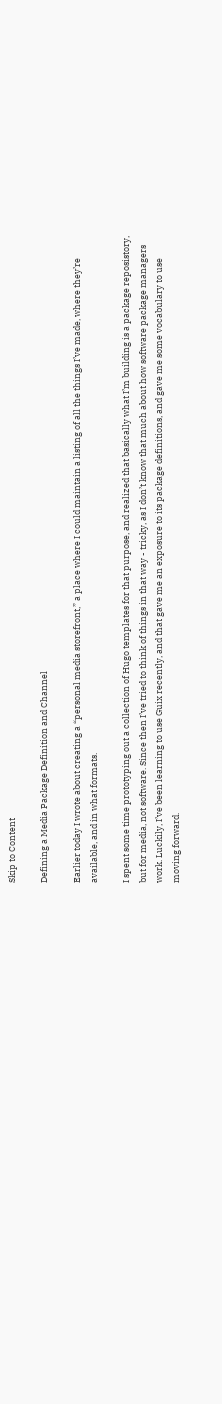Skip to Content

Defining a Media Package Definition and Channel

Earlier today I wrote about creating a “personal media storefront,” a place where I could maintain a listing of all the things I’ve made, where they’re available, and in what formats.

I spent some time prototyping out a collection of Hugo templates for that purpose, and realized that basically what I’m building is a package reposistory, but for media, not software. Since then I’ve tried to think of things in that way - tricky, as I don’t know that much about how software package managers work. Luckily, I’ve been learning to use Guix recently, and that gave me an exposure to its package definitions, and gave me some vocabulary to use moving forward.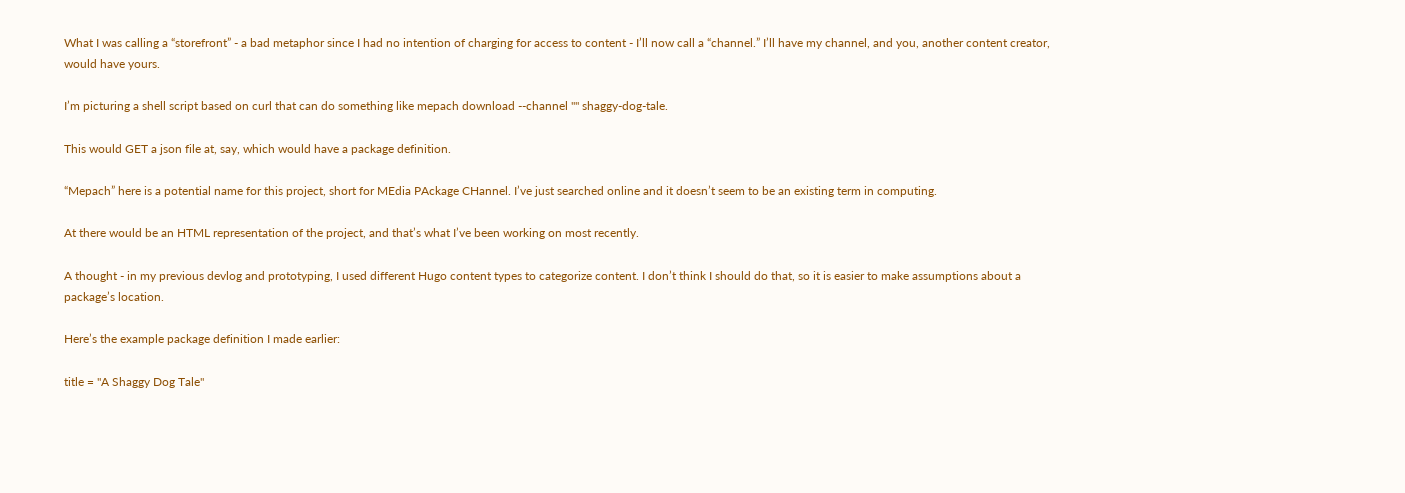What I was calling a “storefront” - a bad metaphor since I had no intention of charging for access to content - I’ll now call a “channel.” I’ll have my channel, and you, another content creator, would have yours.

I’m picturing a shell script based on curl that can do something like mepach download --channel "" shaggy-dog-tale.

This would GET a json file at, say, which would have a package definition.

“Mepach” here is a potential name for this project, short for MEdia PAckage CHannel. I’ve just searched online and it doesn’t seem to be an existing term in computing.

At there would be an HTML representation of the project, and that’s what I’ve been working on most recently.

A thought - in my previous devlog and prototyping, I used different Hugo content types to categorize content. I don’t think I should do that, so it is easier to make assumptions about a package’s location.

Here’s the example package definition I made earlier:

title = "A Shaggy Dog Tale"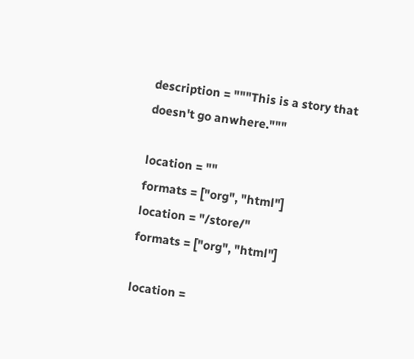description = """This is a story that doesn't go anwhere."""

location = ""
formats = ["org", "html"]
location = "/store/"
formats = ["org", "html"]

location =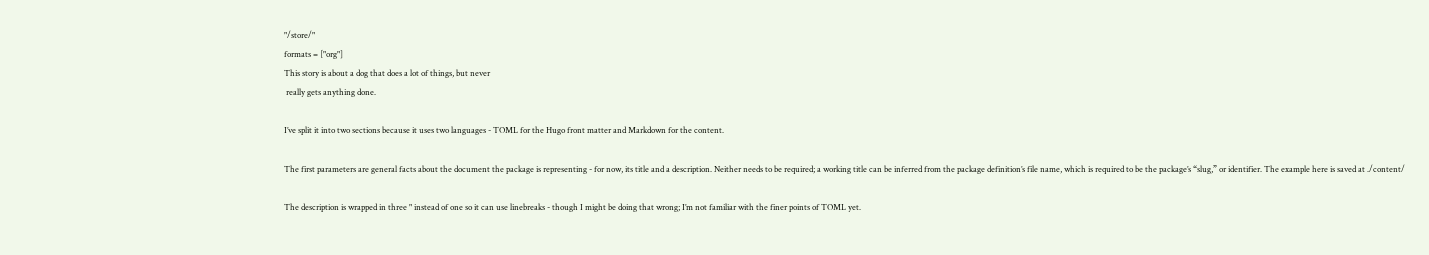"/store/"
formats = ["org"]
This story is about a dog that does a lot of things, but never
 really gets anything done.

I’ve split it into two sections because it uses two languages - TOML for the Hugo front matter and Markdown for the content.

The first parameters are general facts about the document the package is representing - for now, its title and a description. Neither needs to be required; a working title can be inferred from the package definition’s file name, which is required to be the package’s “slug,” or identifier. The example here is saved at ./content/

The description is wrapped in three " instead of one so it can use linebreaks - though I might be doing that wrong; I’m not familiar with the finer points of TOML yet.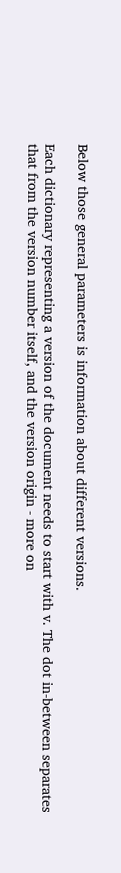Below those general parameters is information about different versions.

Each dictionary representing a version of the document needs to start with v. The dot in-between separates that from the version number itself, and the version origin - more on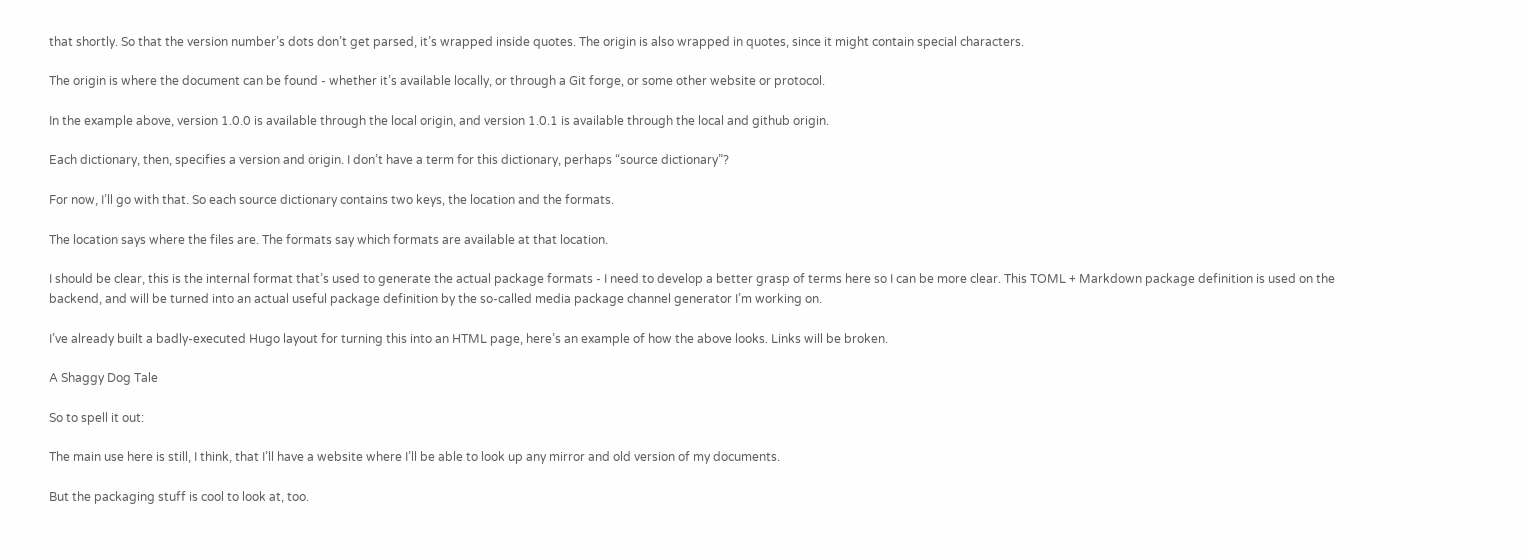that shortly. So that the version number’s dots don’t get parsed, it’s wrapped inside quotes. The origin is also wrapped in quotes, since it might contain special characters.

The origin is where the document can be found - whether it’s available locally, or through a Git forge, or some other website or protocol.

In the example above, version 1.0.0 is available through the local origin, and version 1.0.1 is available through the local and github origin.

Each dictionary, then, specifies a version and origin. I don’t have a term for this dictionary, perhaps “source dictionary”?

For now, I’ll go with that. So each source dictionary contains two keys, the location and the formats.

The location says where the files are. The formats say which formats are available at that location.

I should be clear, this is the internal format that’s used to generate the actual package formats - I need to develop a better grasp of terms here so I can be more clear. This TOML + Markdown package definition is used on the backend, and will be turned into an actual useful package definition by the so-called media package channel generator I’m working on.

I’ve already built a badly-executed Hugo layout for turning this into an HTML page, here’s an example of how the above looks. Links will be broken.

A Shaggy Dog Tale

So to spell it out:

The main use here is still, I think, that I’ll have a website where I’ll be able to look up any mirror and old version of my documents.

But the packaging stuff is cool to look at, too.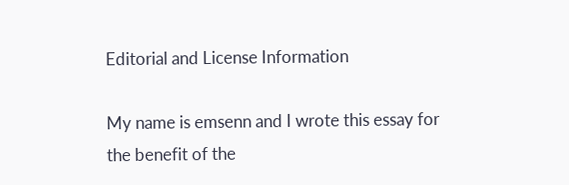Editorial and License Information

My name is emsenn and I wrote this essay for the benefit of the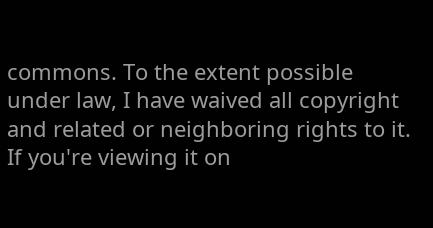commons. To the extent possible under law, I have waived all copyright and related or neighboring rights to it. If you're viewing it on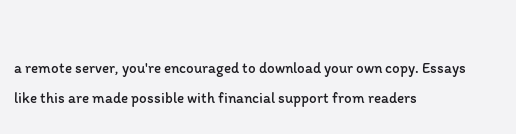a remote server, you're encouraged to download your own copy. Essays like this are made possible with financial support from readers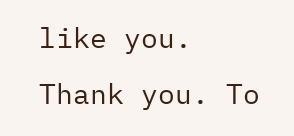like you. Thank you. To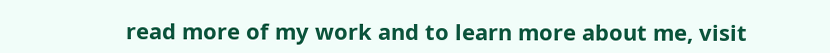read more of my work and to learn more about me, visit